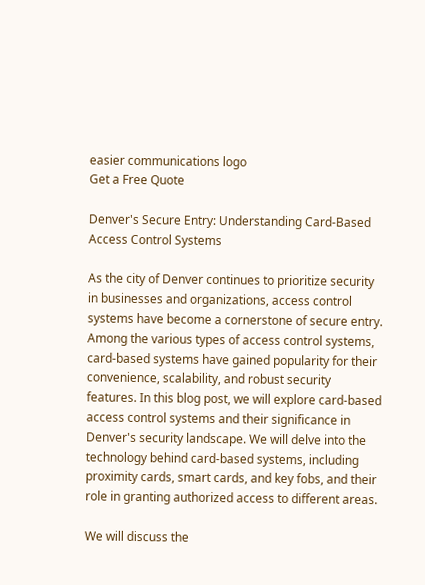easier communications logo
Get a Free Quote

Denver's Secure Entry: Understanding Card-Based Access Control Systems

As the city of Denver continues to prioritize security in businesses and organizations, access control systems have become a cornerstone of secure entry. Among the various types of access control systems, card-based systems have gained popularity for their convenience, scalability, and robust security features. In this blog post, we will explore card-based access control systems and their significance in Denver's security landscape. We will delve into the technology behind card-based systems, including proximity cards, smart cards, and key fobs, and their role in granting authorized access to different areas.

We will discuss the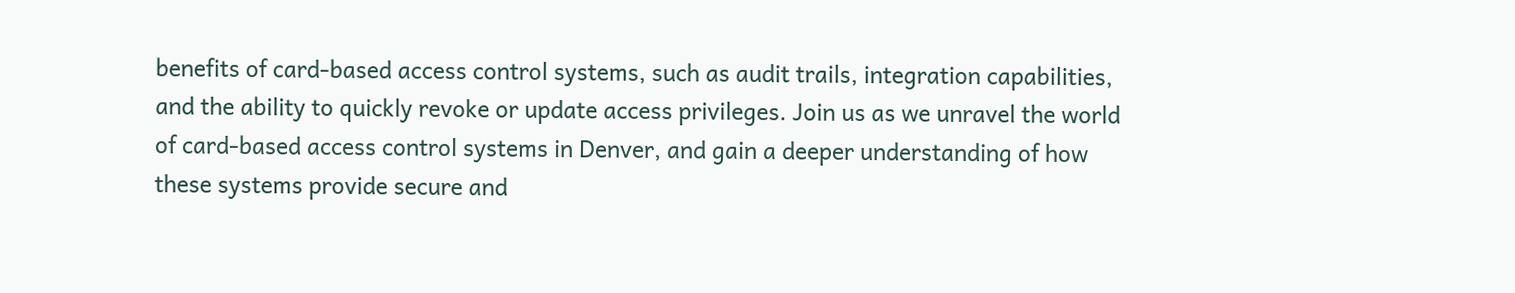benefits of card-based access control systems, such as audit trails, integration capabilities, and the ability to quickly revoke or update access privileges. Join us as we unravel the world of card-based access control systems in Denver, and gain a deeper understanding of how these systems provide secure and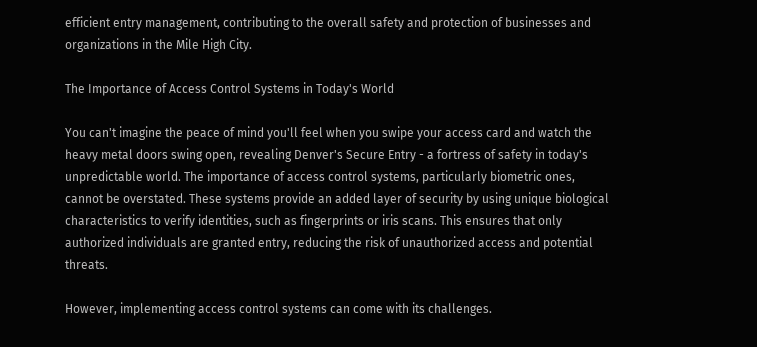efficient entry management, contributing to the overall safety and protection of businesses and organizations in the Mile High City.

The Importance of Access Control Systems in Today's World

You can't imagine the peace of mind you'll feel when you swipe your access card and watch the heavy metal doors swing open, revealing Denver's Secure Entry - a fortress of safety in today's unpredictable world. The importance of access control systems, particularly biometric ones, cannot be overstated. These systems provide an added layer of security by using unique biological characteristics to verify identities, such as fingerprints or iris scans. This ensures that only authorized individuals are granted entry, reducing the risk of unauthorized access and potential threats.

However, implementing access control systems can come with its challenges.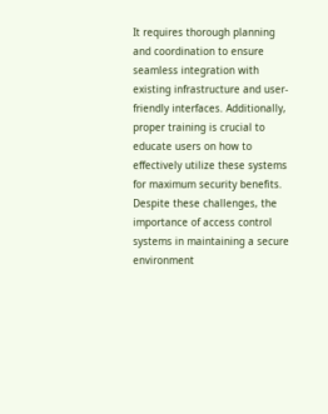It requires thorough planning and coordination to ensure seamless integration with existing infrastructure and user-friendly interfaces. Additionally, proper training is crucial to educate users on how to effectively utilize these systems for maximum security benefits. Despite these challenges, the importance of access control systems in maintaining a secure environment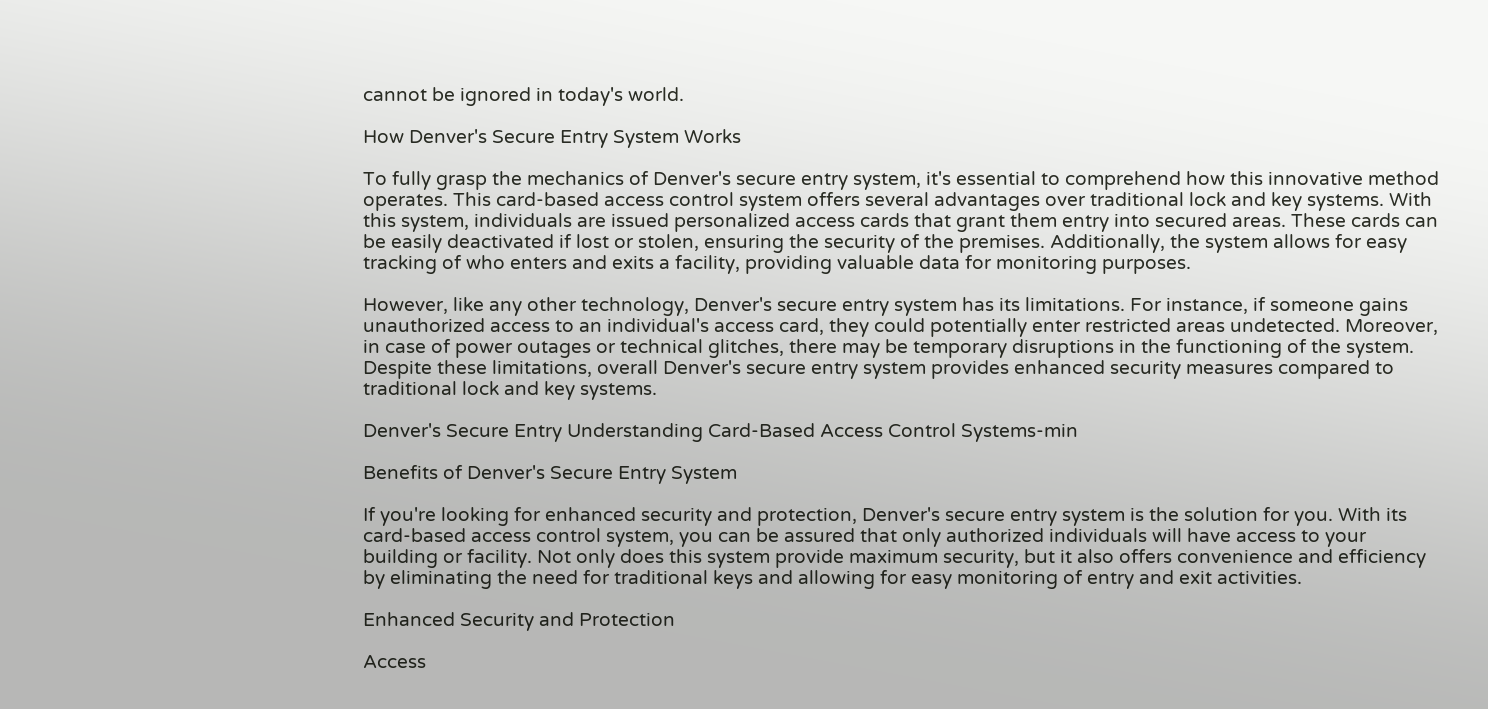cannot be ignored in today's world.

How Denver's Secure Entry System Works

To fully grasp the mechanics of Denver's secure entry system, it's essential to comprehend how this innovative method operates. This card-based access control system offers several advantages over traditional lock and key systems. With this system, individuals are issued personalized access cards that grant them entry into secured areas. These cards can be easily deactivated if lost or stolen, ensuring the security of the premises. Additionally, the system allows for easy tracking of who enters and exits a facility, providing valuable data for monitoring purposes.

However, like any other technology, Denver's secure entry system has its limitations. For instance, if someone gains unauthorized access to an individual's access card, they could potentially enter restricted areas undetected. Moreover, in case of power outages or technical glitches, there may be temporary disruptions in the functioning of the system. Despite these limitations, overall Denver's secure entry system provides enhanced security measures compared to traditional lock and key systems.

Denver's Secure Entry Understanding Card-Based Access Control Systems-min

Benefits of Denver's Secure Entry System

If you're looking for enhanced security and protection, Denver's secure entry system is the solution for you. With its card-based access control system, you can be assured that only authorized individuals will have access to your building or facility. Not only does this system provide maximum security, but it also offers convenience and efficiency by eliminating the need for traditional keys and allowing for easy monitoring of entry and exit activities.

Enhanced Security and Protection

Access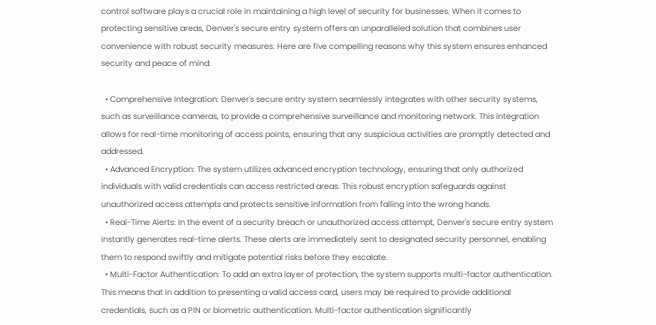control software plays a crucial role in maintaining a high level of security for businesses. When it comes to protecting sensitive areas, Denver's secure entry system offers an unparalleled solution that combines user convenience with robust security measures. Here are five compelling reasons why this system ensures enhanced security and peace of mind:

  • Comprehensive Integration: Denver's secure entry system seamlessly integrates with other security systems, such as surveillance cameras, to provide a comprehensive surveillance and monitoring network. This integration allows for real-time monitoring of access points, ensuring that any suspicious activities are promptly detected and addressed.
  • Advanced Encryption: The system utilizes advanced encryption technology, ensuring that only authorized individuals with valid credentials can access restricted areas. This robust encryption safeguards against unauthorized access attempts and protects sensitive information from falling into the wrong hands.
  • Real-Time Alerts: In the event of a security breach or unauthorized access attempt, Denver's secure entry system instantly generates real-time alerts. These alerts are immediately sent to designated security personnel, enabling them to respond swiftly and mitigate potential risks before they escalate.
  • Multi-Factor Authentication: To add an extra layer of protection, the system supports multi-factor authentication. This means that in addition to presenting a valid access card, users may be required to provide additional credentials, such as a PIN or biometric authentication. Multi-factor authentication significantly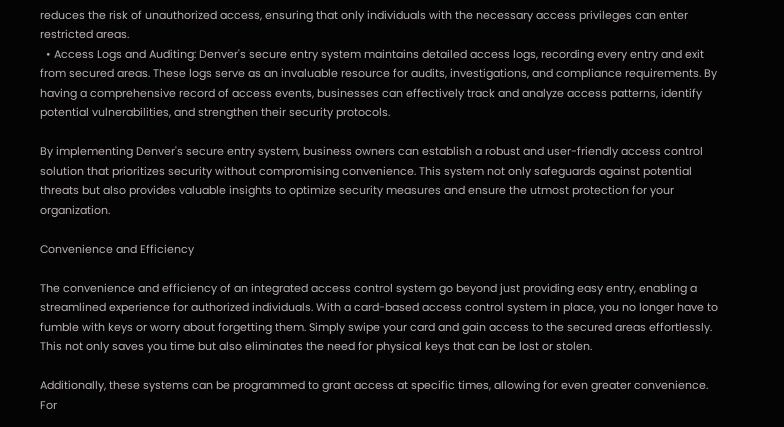reduces the risk of unauthorized access, ensuring that only individuals with the necessary access privileges can enter restricted areas.
  • Access Logs and Auditing: Denver's secure entry system maintains detailed access logs, recording every entry and exit from secured areas. These logs serve as an invaluable resource for audits, investigations, and compliance requirements. By having a comprehensive record of access events, businesses can effectively track and analyze access patterns, identify potential vulnerabilities, and strengthen their security protocols.

By implementing Denver's secure entry system, business owners can establish a robust and user-friendly access control solution that prioritizes security without compromising convenience. This system not only safeguards against potential threats but also provides valuable insights to optimize security measures and ensure the utmost protection for your organization.

Convenience and Efficiency

The convenience and efficiency of an integrated access control system go beyond just providing easy entry, enabling a streamlined experience for authorized individuals. With a card-based access control system in place, you no longer have to fumble with keys or worry about forgetting them. Simply swipe your card and gain access to the secured areas effortlessly. This not only saves you time but also eliminates the need for physical keys that can be lost or stolen.

Additionally, these systems can be programmed to grant access at specific times, allowing for even greater convenience. For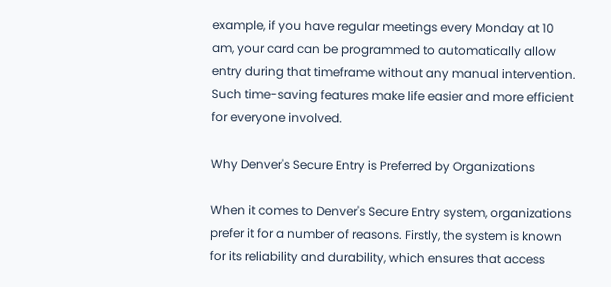example, if you have regular meetings every Monday at 10 am, your card can be programmed to automatically allow entry during that timeframe without any manual intervention. Such time-saving features make life easier and more efficient for everyone involved.

Why Denver's Secure Entry is Preferred by Organizations

When it comes to Denver's Secure Entry system, organizations prefer it for a number of reasons. Firstly, the system is known for its reliability and durability, which ensures that access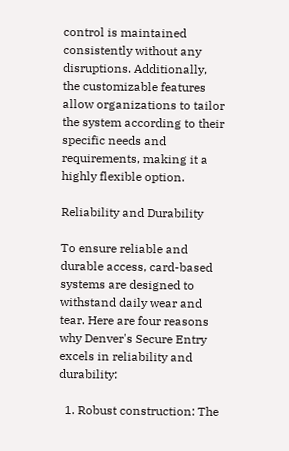control is maintained consistently without any disruptions. Additionally, the customizable features allow organizations to tailor the system according to their specific needs and requirements, making it a highly flexible option.

Reliability and Durability

To ensure reliable and durable access, card-based systems are designed to withstand daily wear and tear. Here are four reasons why Denver's Secure Entry excels in reliability and durability:

  1. Robust construction: The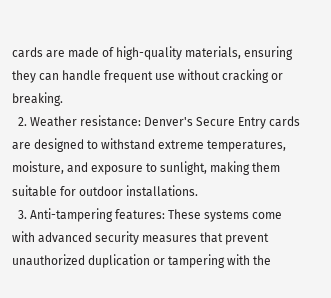cards are made of high-quality materials, ensuring they can handle frequent use without cracking or breaking.
  2. Weather resistance: Denver's Secure Entry cards are designed to withstand extreme temperatures, moisture, and exposure to sunlight, making them suitable for outdoor installations.
  3. Anti-tampering features: These systems come with advanced security measures that prevent unauthorized duplication or tampering with the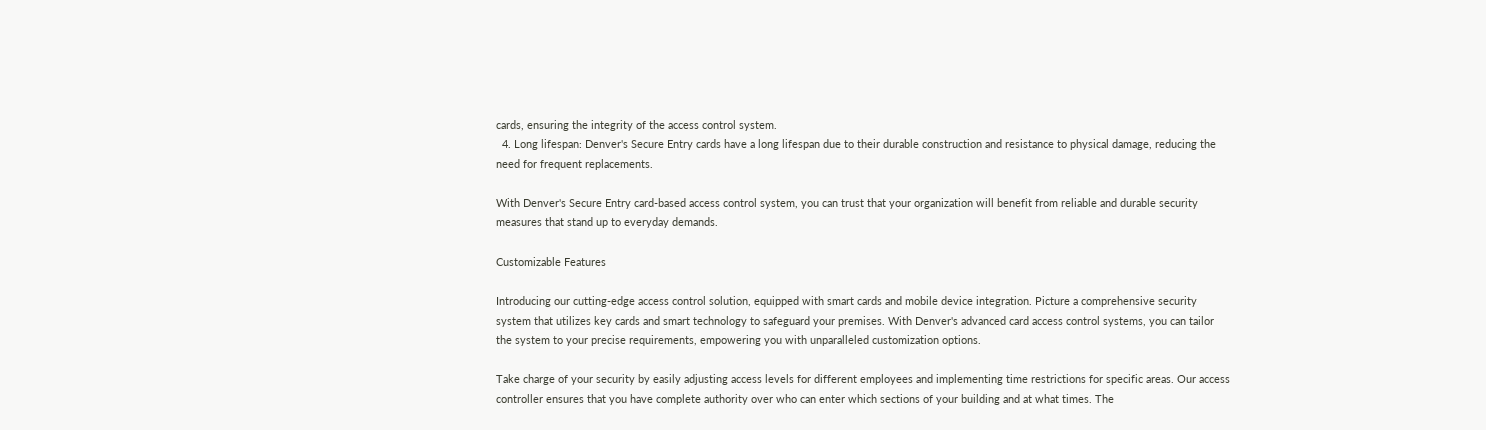cards, ensuring the integrity of the access control system.
  4. Long lifespan: Denver's Secure Entry cards have a long lifespan due to their durable construction and resistance to physical damage, reducing the need for frequent replacements.

With Denver's Secure Entry card-based access control system, you can trust that your organization will benefit from reliable and durable security measures that stand up to everyday demands.

Customizable Features

Introducing our cutting-edge access control solution, equipped with smart cards and mobile device integration. Picture a comprehensive security system that utilizes key cards and smart technology to safeguard your premises. With Denver's advanced card access control systems, you can tailor the system to your precise requirements, empowering you with unparalleled customization options.

Take charge of your security by easily adjusting access levels for different employees and implementing time restrictions for specific areas. Our access controller ensures that you have complete authority over who can enter which sections of your building and at what times. The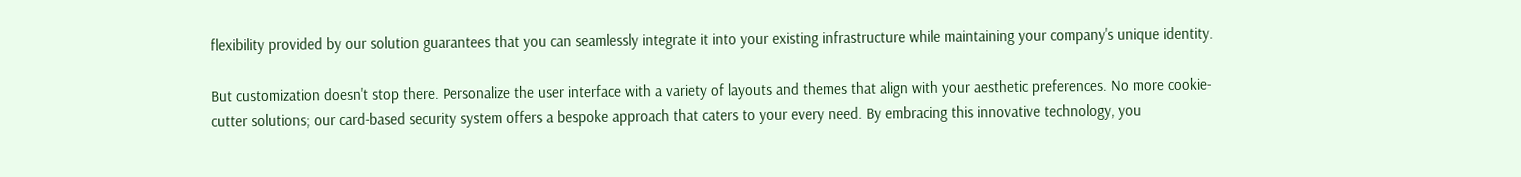flexibility provided by our solution guarantees that you can seamlessly integrate it into your existing infrastructure while maintaining your company's unique identity.

But customization doesn't stop there. Personalize the user interface with a variety of layouts and themes that align with your aesthetic preferences. No more cookie-cutter solutions; our card-based security system offers a bespoke approach that caters to your every need. By embracing this innovative technology, you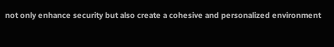not only enhance security but also create a cohesive and personalized environment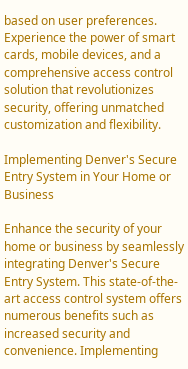based on user preferences. Experience the power of smart cards, mobile devices, and a comprehensive access control solution that revolutionizes security, offering unmatched customization and flexibility.

Implementing Denver's Secure Entry System in Your Home or Business

Enhance the security of your home or business by seamlessly integrating Denver's Secure Entry System. This state-of-the-art access control system offers numerous benefits such as increased security and convenience. Implementing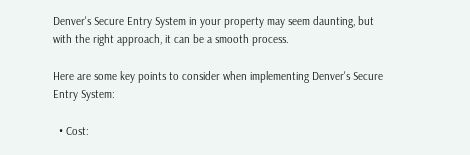Denver's Secure Entry System in your property may seem daunting, but with the right approach, it can be a smooth process.

Here are some key points to consider when implementing Denver's Secure Entry System:

  • Cost: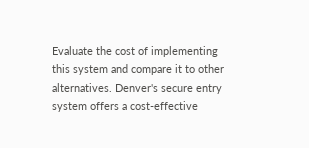Evaluate the cost of implementing this system and compare it to other alternatives. Denver's secure entry system offers a cost-effective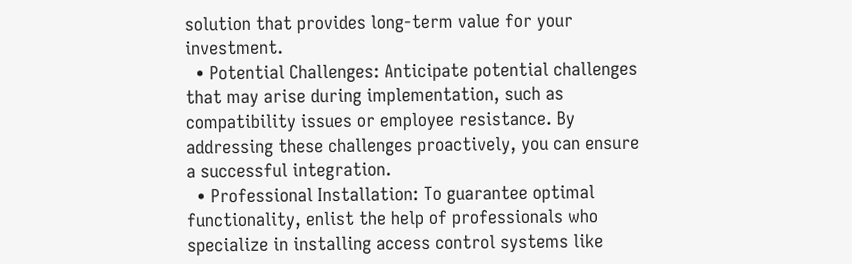solution that provides long-term value for your investment.
  • Potential Challenges: Anticipate potential challenges that may arise during implementation, such as compatibility issues or employee resistance. By addressing these challenges proactively, you can ensure a successful integration.
  • Professional Installation: To guarantee optimal functionality, enlist the help of professionals who specialize in installing access control systems like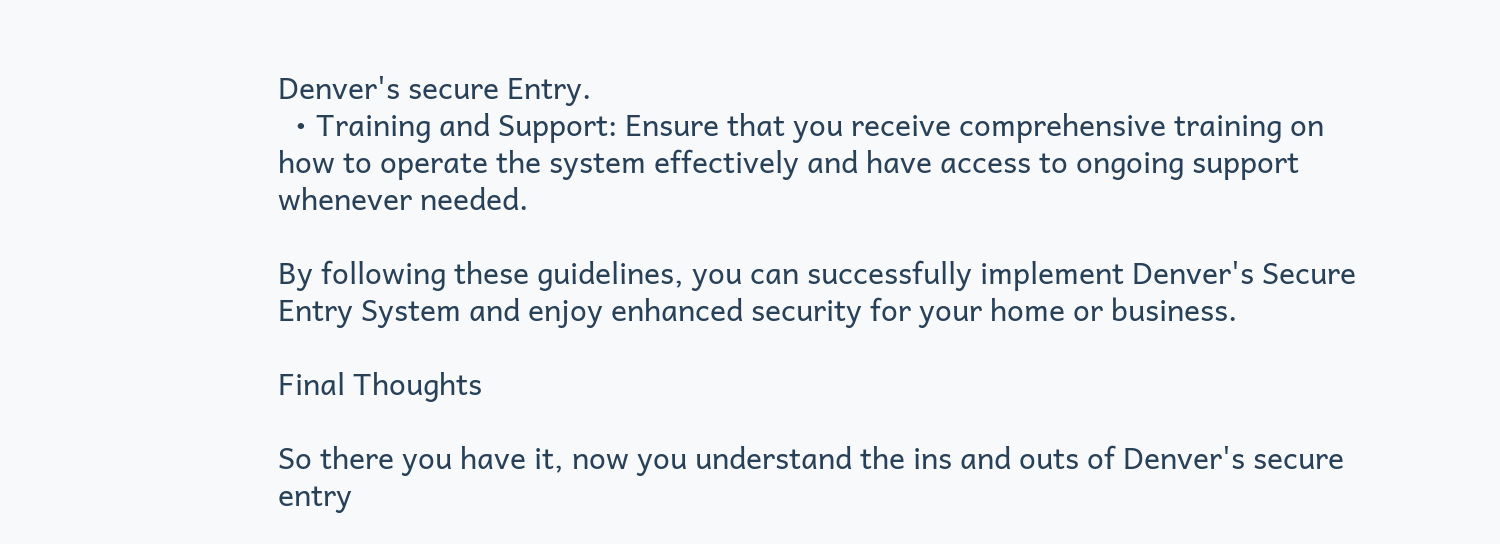Denver's secure Entry.
  • Training and Support: Ensure that you receive comprehensive training on how to operate the system effectively and have access to ongoing support whenever needed.

By following these guidelines, you can successfully implement Denver's Secure Entry System and enjoy enhanced security for your home or business.

Final Thoughts

So there you have it, now you understand the ins and outs of Denver's secure entry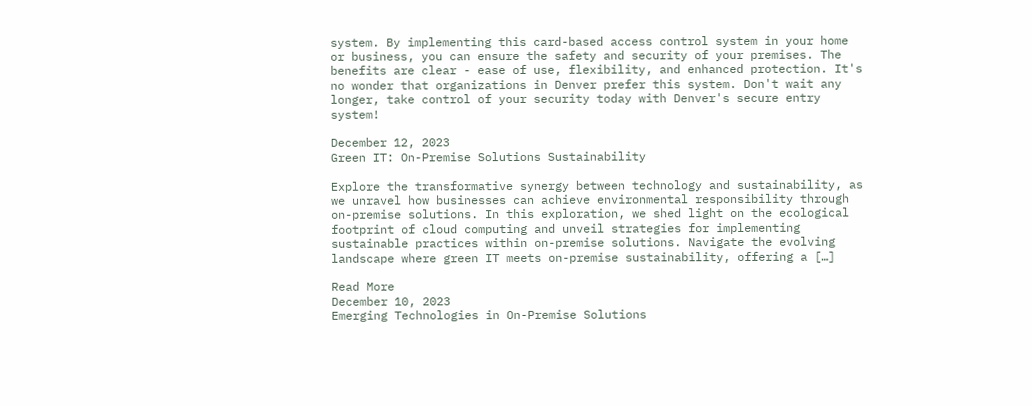system. By implementing this card-based access control system in your home or business, you can ensure the safety and security of your premises. The benefits are clear - ease of use, flexibility, and enhanced protection. It's no wonder that organizations in Denver prefer this system. Don't wait any longer, take control of your security today with Denver's secure entry system!

December 12, 2023
Green IT: On-Premise Solutions Sustainability

Explore the transformative synergy between technology and sustainability, as we unravel how businesses can achieve environmental responsibility through on-premise solutions. In this exploration, we shed light on the ecological footprint of cloud computing and unveil strategies for implementing sustainable practices within on-premise solutions. Navigate the evolving landscape where green IT meets on-premise sustainability, offering a […]

Read More
December 10, 2023
Emerging Technologies in On-Premise Solutions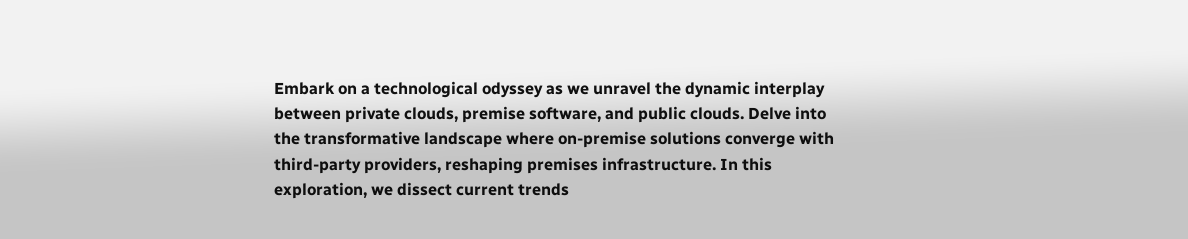Embark on a technological odyssey as we unravel the dynamic interplay between private clouds, premise software, and public clouds. Delve into the transformative landscape where on-premise solutions converge with third-party providers, reshaping premises infrastructure. In this exploration, we dissect current trends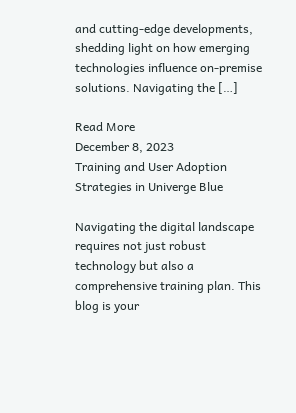and cutting-edge developments, shedding light on how emerging technologies influence on-premise solutions. Navigating the […]

Read More
December 8, 2023
Training and User Adoption Strategies in Univerge Blue

Navigating the digital landscape requires not just robust technology but also a comprehensive training plan. This blog is your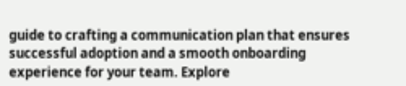guide to crafting a communication plan that ensures successful adoption and a smooth onboarding experience for your team. Explore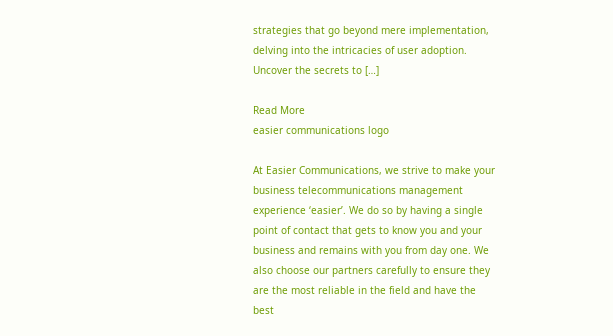strategies that go beyond mere implementation, delving into the intricacies of user adoption. Uncover the secrets to […]

Read More
easier communications logo

At Easier Communications, we strive to make your business telecommunications management experience ‘easier’. We do so by having a single point of contact that gets to know you and your business and remains with you from day one. We also choose our partners carefully to ensure they are the most reliable in the field and have the best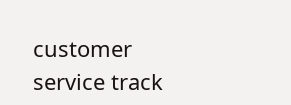customer service track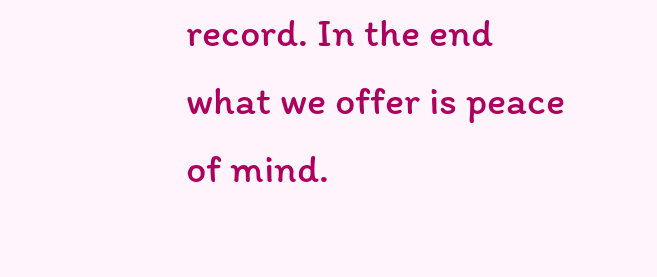record. In the end what we offer is peace of mind.